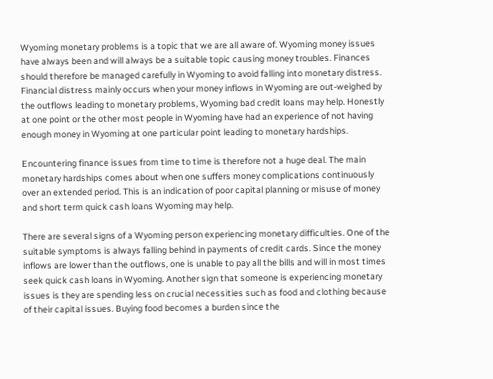Wyoming monetary problems is a topic that we are all aware of. Wyoming money issues have always been and will always be a suitable topic causing money troubles. Finances should therefore be managed carefully in Wyoming to avoid falling into monetary distress. Financial distress mainly occurs when your money inflows in Wyoming are out-weighed by the outflows leading to monetary problems, Wyoming bad credit loans may help. Honestly at one point or the other most people in Wyoming have had an experience of not having enough money in Wyoming at one particular point leading to monetary hardships.

Encountering finance issues from time to time is therefore not a huge deal. The main monetary hardships comes about when one suffers money complications continuously over an extended period. This is an indication of poor capital planning or misuse of money and short term quick cash loans Wyoming may help.

There are several signs of a Wyoming person experiencing monetary difficulties. One of the suitable symptoms is always falling behind in payments of credit cards. Since the money inflows are lower than the outflows, one is unable to pay all the bills and will in most times seek quick cash loans in Wyoming. Another sign that someone is experiencing monetary issues is they are spending less on crucial necessities such as food and clothing because of their capital issues. Buying food becomes a burden since the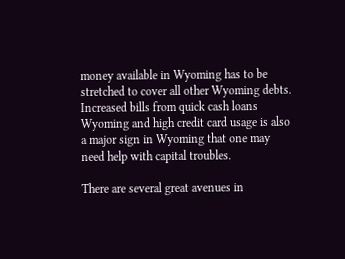money available in Wyoming has to be stretched to cover all other Wyoming debts. Increased bills from quick cash loans Wyoming and high credit card usage is also a major sign in Wyoming that one may need help with capital troubles.

There are several great avenues in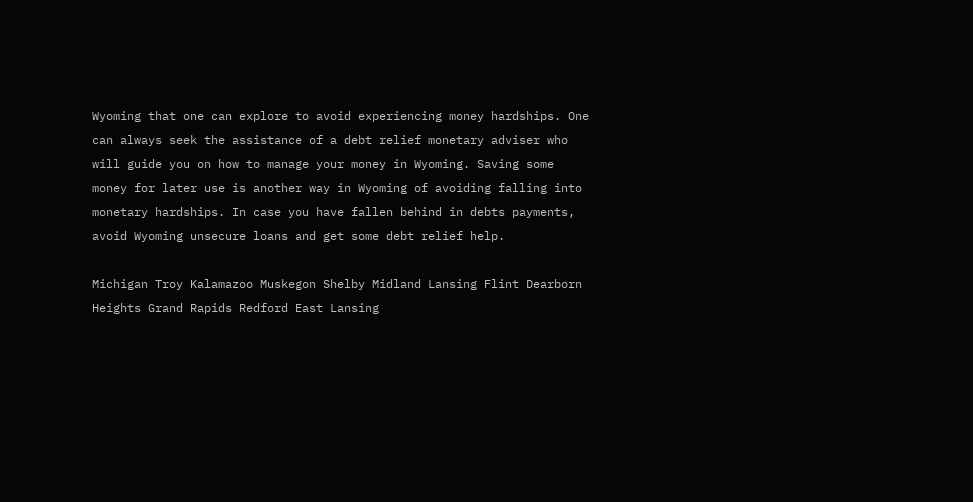Wyoming that one can explore to avoid experiencing money hardships. One can always seek the assistance of a debt relief monetary adviser who will guide you on how to manage your money in Wyoming. Saving some money for later use is another way in Wyoming of avoiding falling into monetary hardships. In case you have fallen behind in debts payments, avoid Wyoming unsecure loans and get some debt relief help.

Michigan Troy Kalamazoo Muskegon Shelby Midland Lansing Flint Dearborn Heights Grand Rapids Redford East Lansing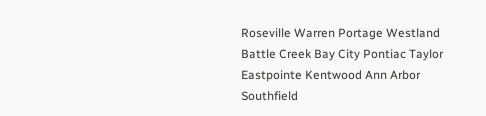Roseville Warren Portage Westland Battle Creek Bay City Pontiac Taylor Eastpointe Kentwood Ann Arbor Southfield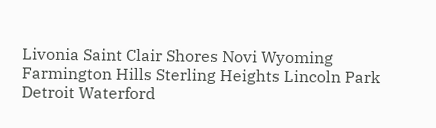Livonia Saint Clair Shores Novi Wyoming Farmington Hills Sterling Heights Lincoln Park Detroit Waterford